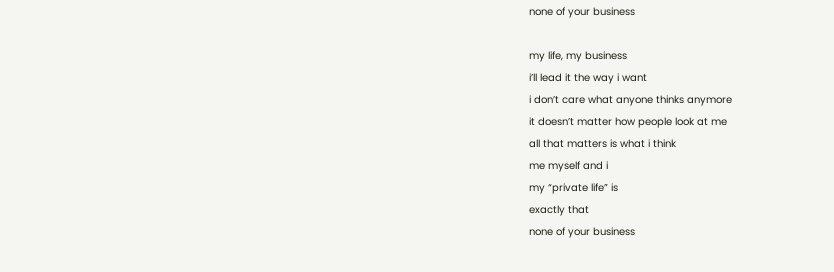none of your business

my life, my business
i’ll lead it the way i want
i don’t care what anyone thinks anymore
it doesn’t matter how people look at me
all that matters is what i think
me myself and i
my “private life” is
exactly that
none of your business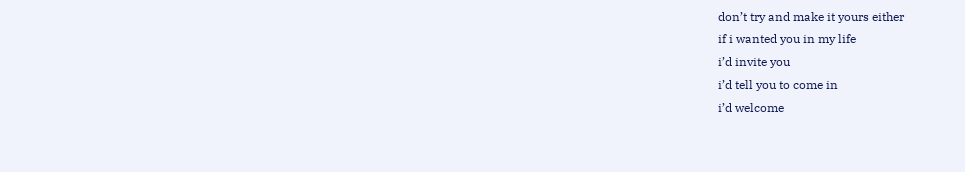don’t try and make it yours either
if i wanted you in my life
i’d invite you
i’d tell you to come in
i’d welcome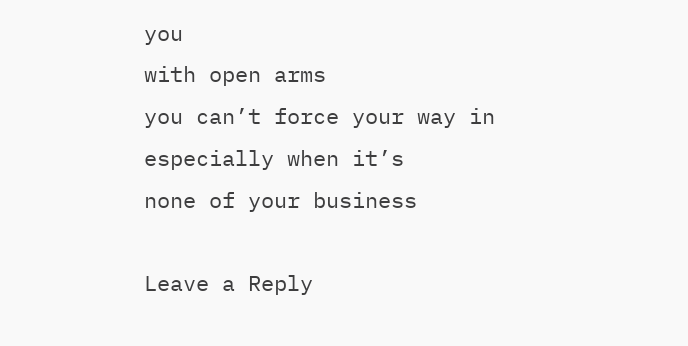you
with open arms
you can’t force your way in
especially when it’s
none of your business

Leave a Reply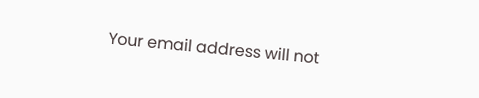Your email address will not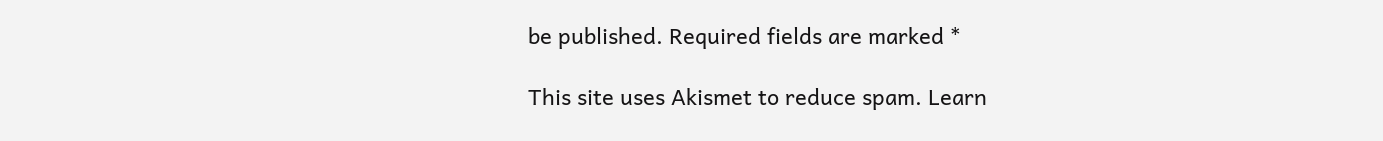be published. Required fields are marked *

This site uses Akismet to reduce spam. Learn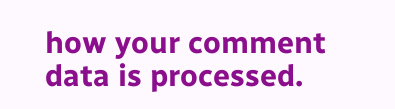how your comment data is processed.